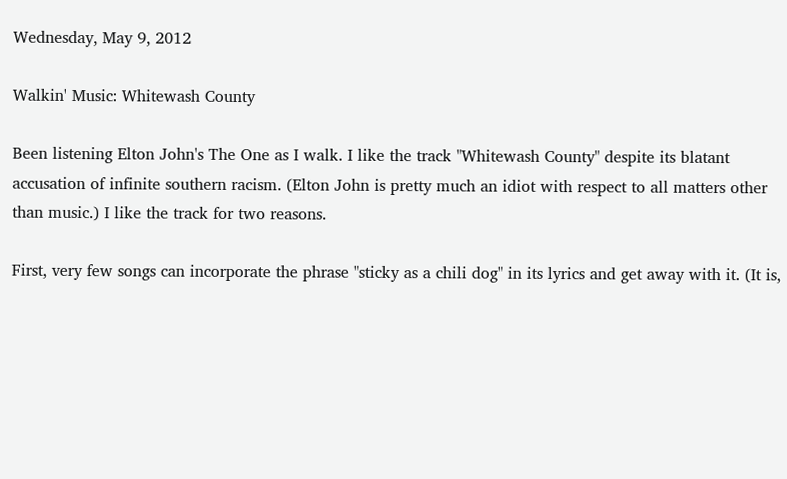Wednesday, May 9, 2012

Walkin' Music: Whitewash County

Been listening Elton John's The One as I walk. I like the track "Whitewash County" despite its blatant accusation of infinite southern racism. (Elton John is pretty much an idiot with respect to all matters other than music.) I like the track for two reasons.

First, very few songs can incorporate the phrase "sticky as a chili dog" in its lyrics and get away with it. (It is,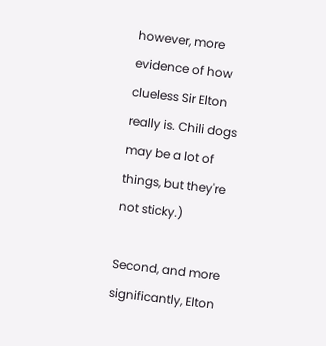however, more evidence of how clueless Sir Elton really is. Chili dogs may be a lot of things, but they're not sticky.)

Second, and more significantly, Elton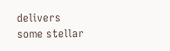delivers some stellar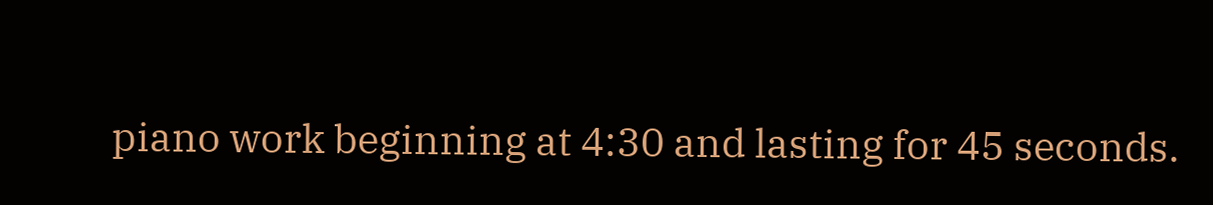piano work beginning at 4:30 and lasting for 45 seconds.